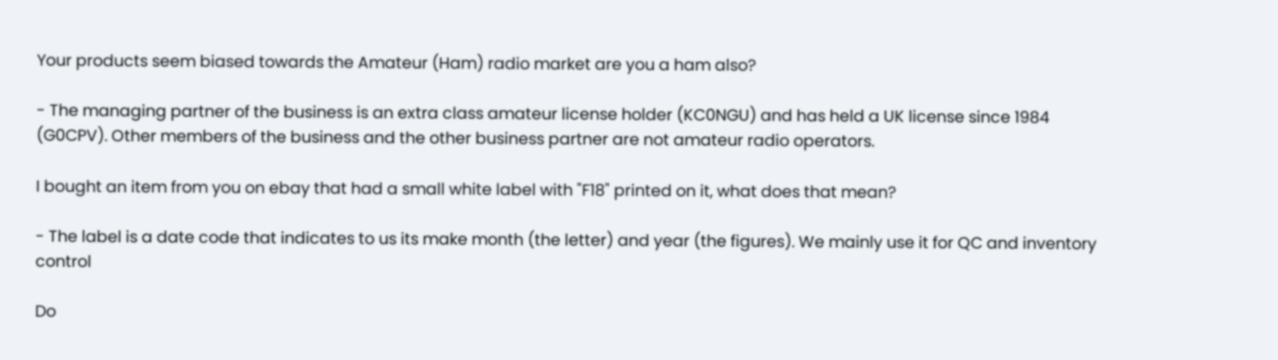Your products seem biased towards the Amateur (Ham) radio market are you a ham also?

- The managing partner of the business is an extra class amateur license holder (KC0NGU) and has held a UK license since 1984 (G0CPV). Other members of the business and the other business partner are not amateur radio operators.

I bought an item from you on ebay that had a small white label with "F18" printed on it, what does that mean?

- The label is a date code that indicates to us its make month (the letter) and year (the figures). We mainly use it for QC and inventory control

Do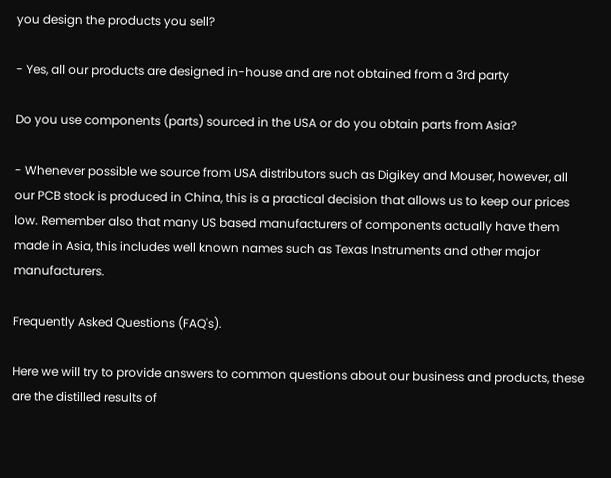you design the products you sell?

- Yes, all our products are designed in-house and are not obtained from a 3rd party

Do you use components (parts) sourced in the USA or do you obtain parts from Asia?

- Whenever possible we source from USA distributors such as Digikey and Mouser, however, all our PCB stock is produced in China, this is a practical decision that allows us to keep our prices low. Remember also that many US based manufacturers of components actually have them made in Asia, this includes well known names such as Texas Instruments and other major manufacturers.

Frequently Asked Questions (FAQ's).

Here we will try to provide answers to common questions about our business and products, these are the distilled results of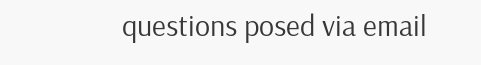questions posed via email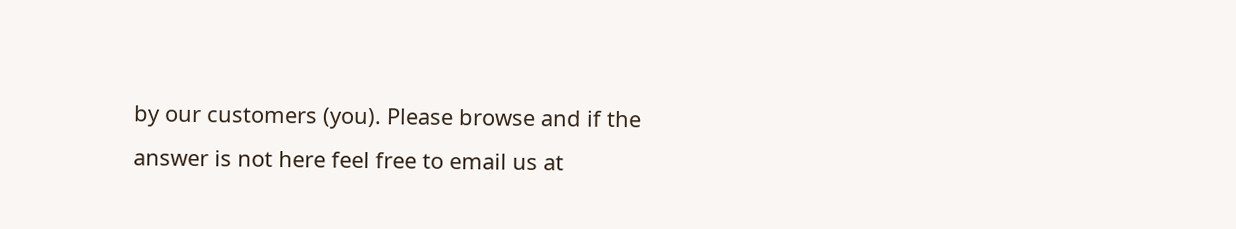by our customers (you). Please browse and if the answer is not here feel free to email us at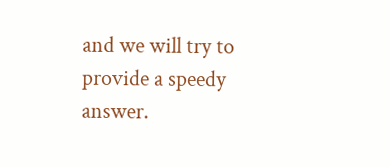and we will try to provide a speedy answer.